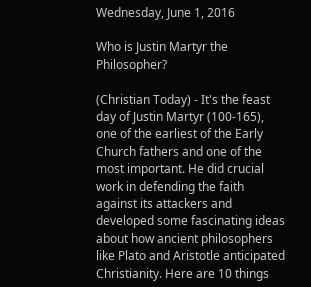Wednesday, June 1, 2016

Who is Justin Martyr the Philosopher?

(Christian Today) - It's the feast day of Justin Martyr (100-165), one of the earliest of the Early Church fathers and one of the most important. He did crucial work in defending the faith against its attackers and developed some fascinating ideas about how ancient philosophers like Plato and Aristotle anticipated Christianity. Here are 10 things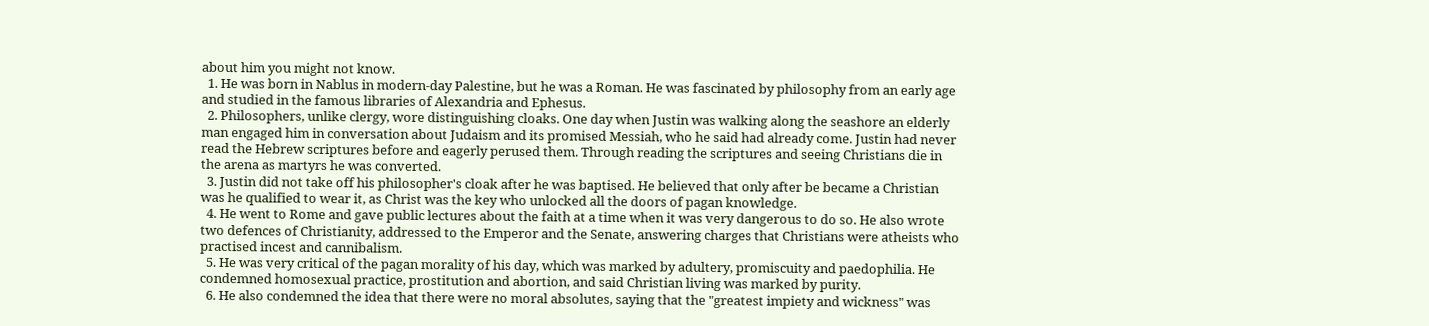about him you might not know.
  1. He was born in Nablus in modern-day Palestine, but he was a Roman. He was fascinated by philosophy from an early age and studied in the famous libraries of Alexandria and Ephesus.
  2. Philosophers, unlike clergy, wore distinguishing cloaks. One day when Justin was walking along the seashore an elderly man engaged him in conversation about Judaism and its promised Messiah, who he said had already come. Justin had never read the Hebrew scriptures before and eagerly perused them. Through reading the scriptures and seeing Christians die in the arena as martyrs he was converted.
  3. Justin did not take off his philosopher's cloak after he was baptised. He believed that only after be became a Christian was he qualified to wear it, as Christ was the key who unlocked all the doors of pagan knowledge.
  4. He went to Rome and gave public lectures about the faith at a time when it was very dangerous to do so. He also wrote two defences of Christianity, addressed to the Emperor and the Senate, answering charges that Christians were atheists who practised incest and cannibalism.
  5. He was very critical of the pagan morality of his day, which was marked by adultery, promiscuity and paedophilia. He condemned homosexual practice, prostitution and abortion, and said Christian living was marked by purity.
  6. He also condemned the idea that there were no moral absolutes, saying that the "greatest impiety and wickness" was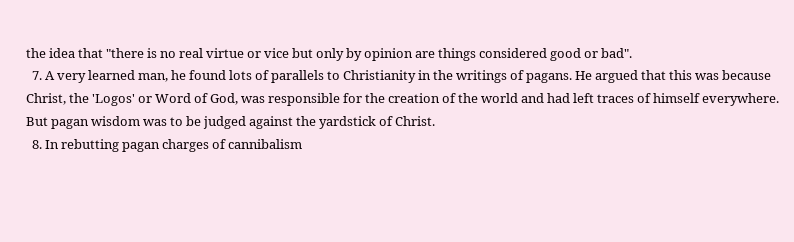the idea that "there is no real virtue or vice but only by opinion are things considered good or bad".
  7. A very learned man, he found lots of parallels to Christianity in the writings of pagans. He argued that this was because Christ, the 'Logos' or Word of God, was responsible for the creation of the world and had left traces of himself everywhere. But pagan wisdom was to be judged against the yardstick of Christ.
  8. In rebutting pagan charges of cannibalism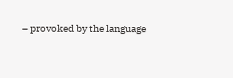– provoked by the language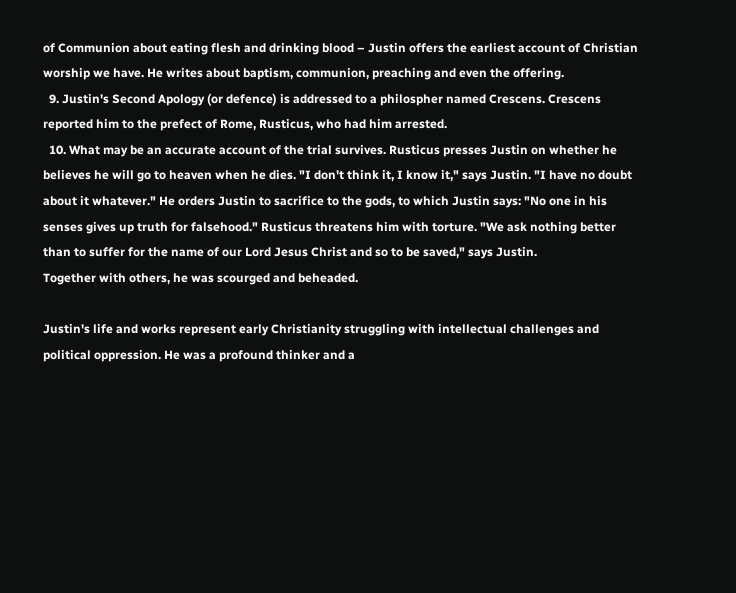of Communion about eating flesh and drinking blood – Justin offers the earliest account of Christian worship we have. He writes about baptism, communion, preaching and even the offering.
  9. Justin's Second Apology (or defence) is addressed to a philospher named Crescens. Crescens reported him to the prefect of Rome, Rusticus, who had him arrested.
  10. What may be an accurate account of the trial survives. Rusticus presses Justin on whether he believes he will go to heaven when he dies. "I don't think it, I know it," says Justin. "I have no doubt about it whatever." He orders Justin to sacrifice to the gods, to which Justin says: "No one in his senses gives up truth for falsehood." Rusticus threatens him with torture. "We ask nothing better than to suffer for the name of our Lord Jesus Christ and so to be saved," says Justin.
Together with others, he was scourged and beheaded.

Justin's life and works represent early Christianity struggling with intellectual challenges and political oppression. He was a profound thinker and a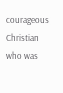courageous Christian who was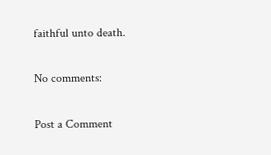faithful unto death.

No comments:

Post a Comment